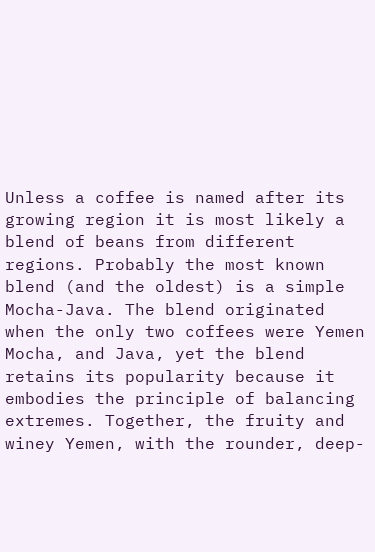Unless a coffee is named after its growing region it is most likely a blend of beans from different regions. Probably the most known blend (and the oldest) is a simple Mocha-Java. The blend originated when the only two coffees were Yemen Mocha, and Java, yet the blend retains its popularity because it embodies the principle of balancing extremes. Together, the fruity and winey Yemen, with the rounder, deep-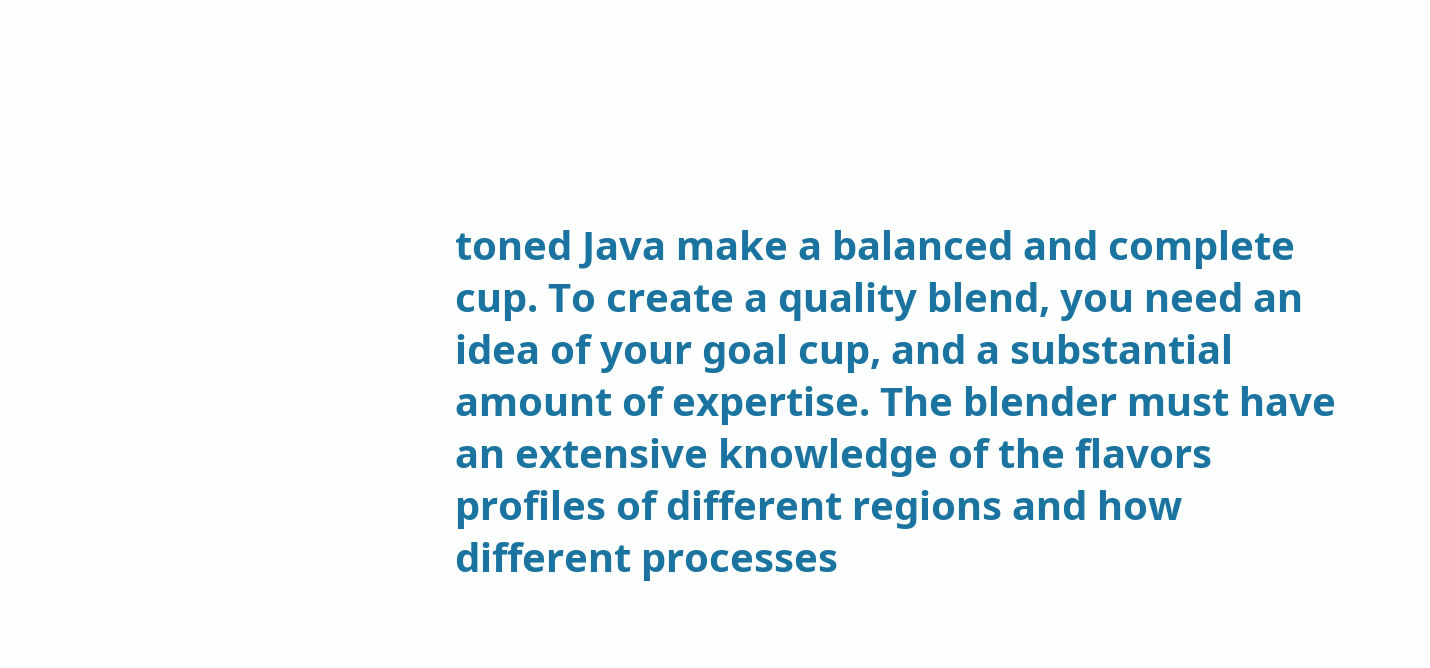toned Java make a balanced and complete cup. To create a quality blend, you need an idea of your goal cup, and a substantial amount of expertise. The blender must have an extensive knowledge of the flavors profiles of different regions and how different processes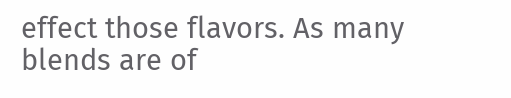effect those flavors. As many blends are of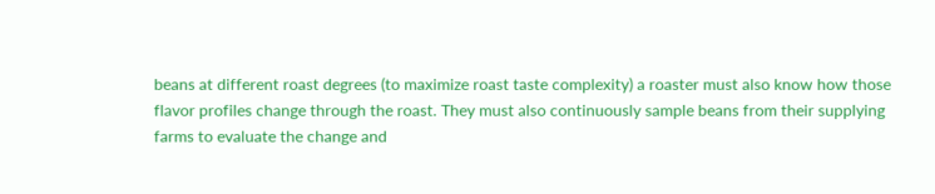beans at different roast degrees (to maximize roast taste complexity) a roaster must also know how those flavor profiles change through the roast. They must also continuously sample beans from their supplying farms to evaluate the change and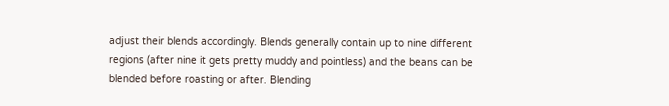adjust their blends accordingly. Blends generally contain up to nine different regions (after nine it gets pretty muddy and pointless) and the beans can be blended before roasting or after. Blending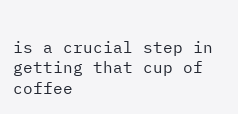is a crucial step in getting that cup of coffee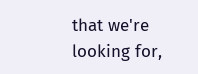that we're looking for,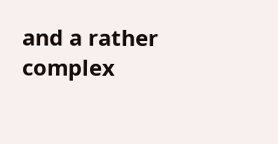and a rather complex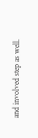and involved step as well.